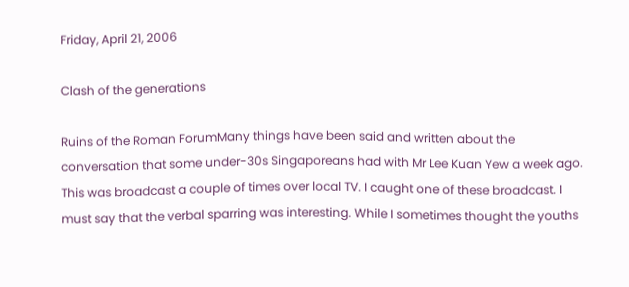Friday, April 21, 2006

Clash of the generations

Ruins of the Roman ForumMany things have been said and written about the conversation that some under-30s Singaporeans had with Mr Lee Kuan Yew a week ago. This was broadcast a couple of times over local TV. I caught one of these broadcast. I must say that the verbal sparring was interesting. While I sometimes thought the youths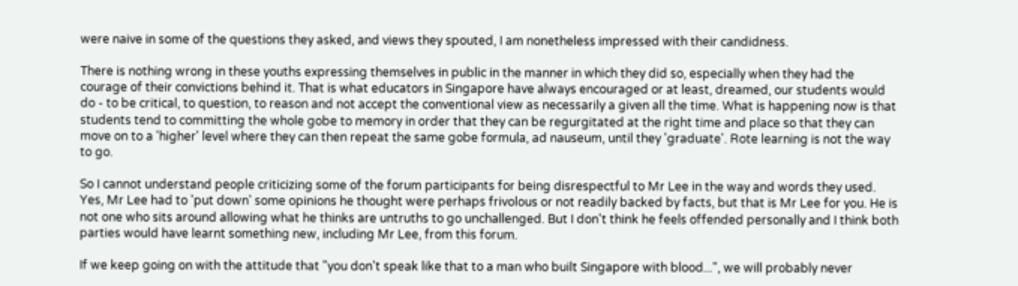were naive in some of the questions they asked, and views they spouted, I am nonetheless impressed with their candidness.

There is nothing wrong in these youths expressing themselves in public in the manner in which they did so, especially when they had the courage of their convictions behind it. That is what educators in Singapore have always encouraged or at least, dreamed, our students would do - to be critical, to question, to reason and not accept the conventional view as necessarily a given all the time. What is happening now is that students tend to committing the whole gobe to memory in order that they can be regurgitated at the right time and place so that they can move on to a 'higher' level where they can then repeat the same gobe formula, ad nauseum, until they 'graduate'. Rote learning is not the way to go.

So I cannot understand people criticizing some of the forum participants for being disrespectful to Mr Lee in the way and words they used. Yes, Mr Lee had to 'put down' some opinions he thought were perhaps frivolous or not readily backed by facts, but that is Mr Lee for you. He is not one who sits around allowing what he thinks are untruths to go unchallenged. But I don't think he feels offended personally and I think both parties would have learnt something new, including Mr Lee, from this forum.

If we keep going on with the attitude that "you don't speak like that to a man who built Singapore with blood...", we will probably never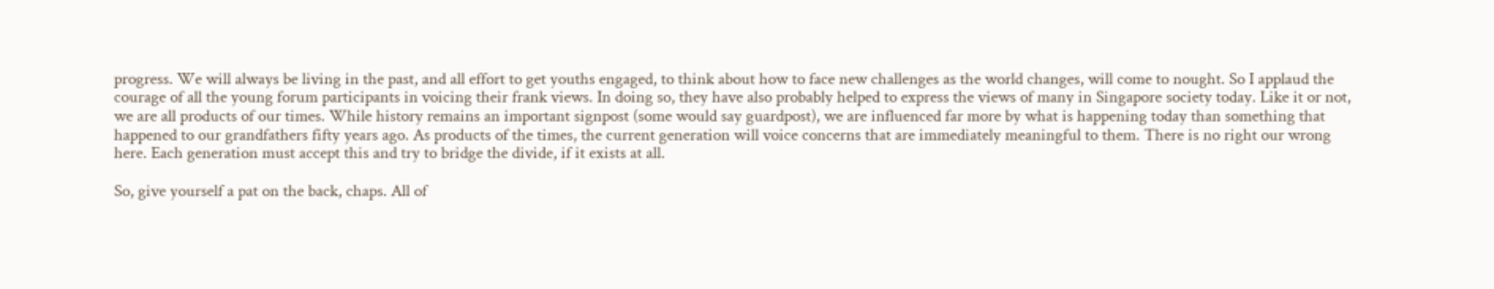progress. We will always be living in the past, and all effort to get youths engaged, to think about how to face new challenges as the world changes, will come to nought. So I applaud the courage of all the young forum participants in voicing their frank views. In doing so, they have also probably helped to express the views of many in Singapore society today. Like it or not, we are all products of our times. While history remains an important signpost (some would say guardpost), we are influenced far more by what is happening today than something that happened to our grandfathers fifty years ago. As products of the times, the current generation will voice concerns that are immediately meaningful to them. There is no right our wrong here. Each generation must accept this and try to bridge the divide, if it exists at all.

So, give yourself a pat on the back, chaps. All of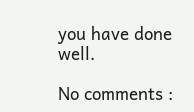you have done well.

No comments :